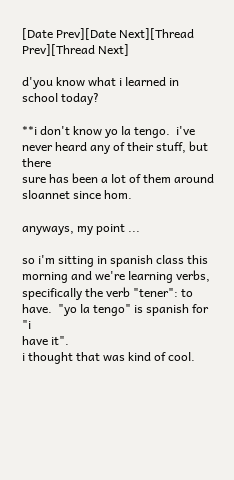[Date Prev][Date Next][Thread Prev][Thread Next]

d'you know what i learned in school today?

**i don't know yo la tengo.  i've never heard any of their stuff, but there
sure has been a lot of them around sloannet since hom.

anyways, my point ...

so i'm sitting in spanish class this morning and we're learning verbs,
specifically the verb "tener": to have.  "yo la tengo" is spanish for "i
have it".
i thought that was kind of cool.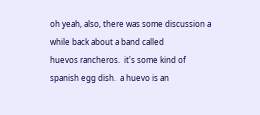oh yeah, also, there was some discussion a while back about a band called
huevos rancheros.  it's some kind of spanish egg dish.  a huevo is an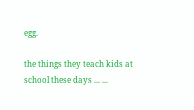egg.

the things they teach kids at school these days ... ...